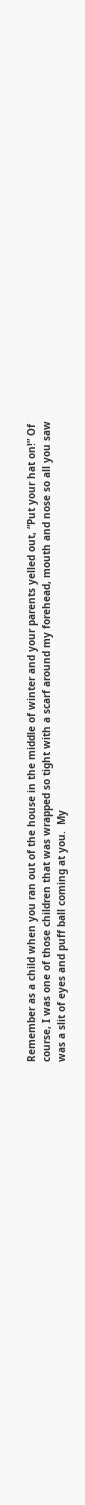Remember as a child when you ran out of the house in the middle of winter and your parents yelled out, “Put your hat on!” Of course, I was one of those children that was wrapped so tight with a scarf around my forehead, mouth and nose so all you saw was a slit of eyes and puff ball coming at you.  My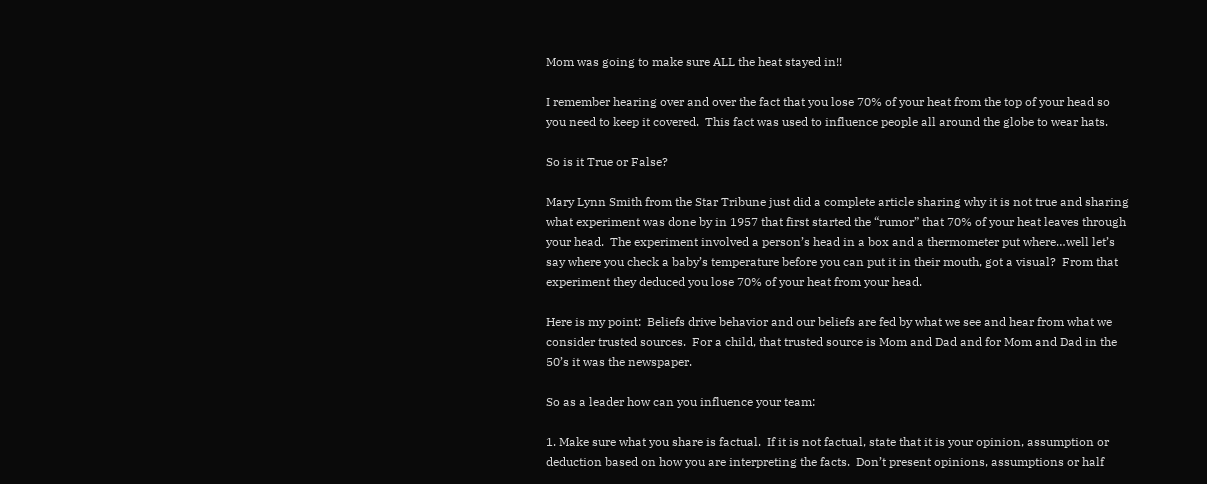Mom was going to make sure ALL the heat stayed in!!

I remember hearing over and over the fact that you lose 70% of your heat from the top of your head so you need to keep it covered.  This fact was used to influence people all around the globe to wear hats.

So is it True or False?

Mary Lynn Smith from the Star Tribune just did a complete article sharing why it is not true and sharing what experiment was done by in 1957 that first started the “rumor” that 70% of your heat leaves through your head.  The experiment involved a person’s head in a box and a thermometer put where…well let’s say where you check a baby’s temperature before you can put it in their mouth, got a visual?  From that experiment they deduced you lose 70% of your heat from your head.

Here is my point:  Beliefs drive behavior and our beliefs are fed by what we see and hear from what we consider trusted sources.  For a child, that trusted source is Mom and Dad and for Mom and Dad in the 50’s it was the newspaper.

So as a leader how can you influence your team:

1. Make sure what you share is factual.  If it is not factual, state that it is your opinion, assumption or deduction based on how you are interpreting the facts.  Don’t present opinions, assumptions or half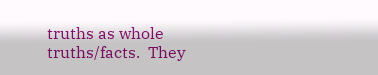truths as whole truths/facts.  They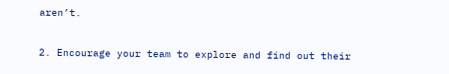aren’t.

2. Encourage your team to explore and find out their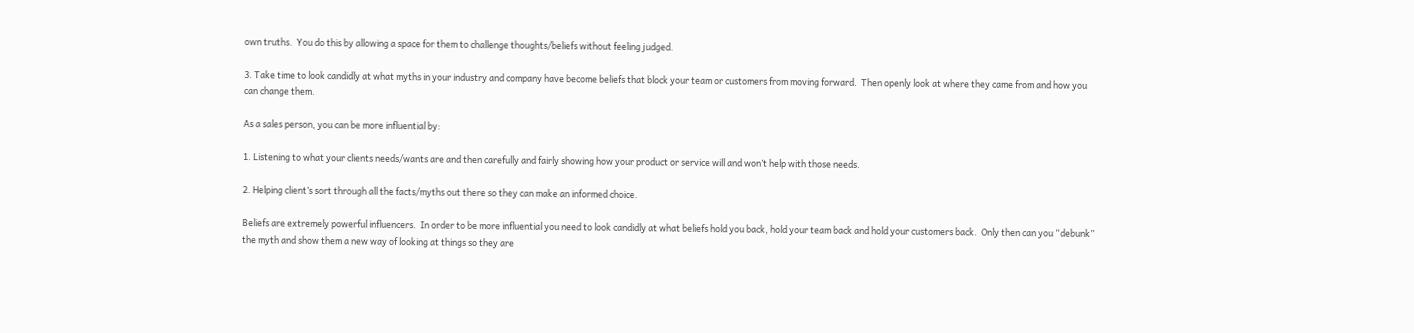own truths.  You do this by allowing a space for them to challenge thoughts/beliefs without feeling judged.

3. Take time to look candidly at what myths in your industry and company have become beliefs that block your team or customers from moving forward.  Then openly look at where they came from and how you can change them.

As a sales person, you can be more influential by:

1. Listening to what your clients needs/wants are and then carefully and fairly showing how your product or service will and won’t help with those needs.

2. Helping client’s sort through all the facts/myths out there so they can make an informed choice.

Beliefs are extremely powerful influencers.  In order to be more influential you need to look candidly at what beliefs hold you back, hold your team back and hold your customers back.  Only then can you “debunk” the myth and show them a new way of looking at things so they are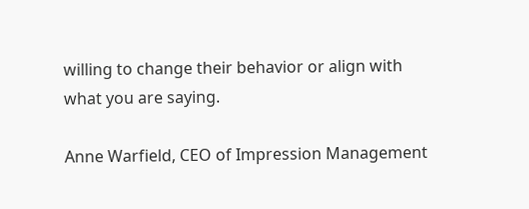willing to change their behavior or align with what you are saying.

Anne Warfield, CEO of Impression Management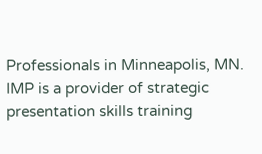Professionals in Minneapolis, MN.
IMP is a provider of strategic presentation skills training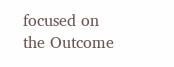focused on the Outcome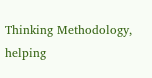Thinking Methodology, helping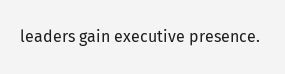leaders gain executive presence.